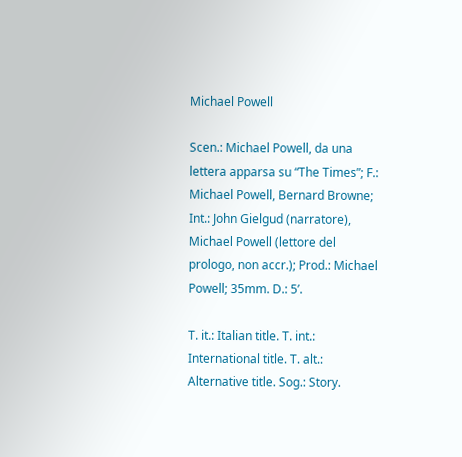Michael Powell

Scen.: Michael Powell, da una lettera apparsa su “The Times”; F.: Michael Powell, Bernard Browne; Int.: John Gielgud (narratore), Michael Powell (lettore del prologo, non accr.); Prod.: Michael Powell; 35mm. D.: 5’.

T. it.: Italian title. T. int.: International title. T. alt.: Alternative title. Sog.: Story.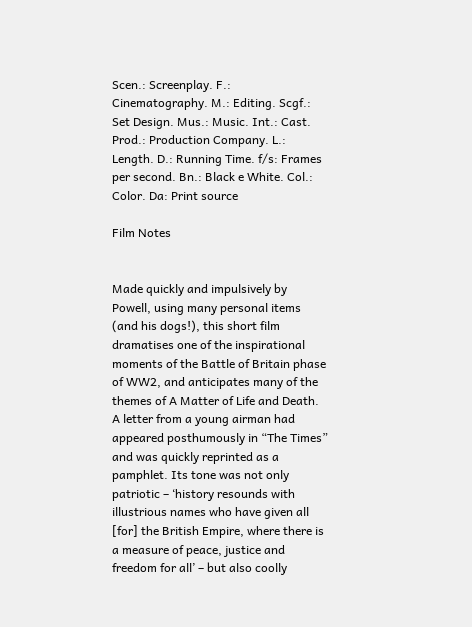Scen.: Screenplay. F.: Cinematography. M.: Editing. Scgf.: Set Design. Mus.: Music. Int.: Cast. Prod.: Production Company. L.: Length. D.: Running Time. f/s: Frames per second. Bn.: Black e White. Col.: Color. Da: Print source

Film Notes


Made quickly and impulsively by Powell, using many personal items (and his dogs!), this short film dramatises one of the inspirational moments of the Battle of Britain phase of WW2, and anticipates many of the themes of A Matter of Life and Death. A letter from a young airman had appeared posthumously in “The Times” and was quickly reprinted as a pamphlet. Its tone was not only patriotic – ‘history resounds with illustrious names who have given all [for] the British Empire, where there is a measure of peace, justice and freedom for all’ – but also coolly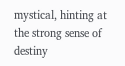mystical, hinting at the strong sense of destiny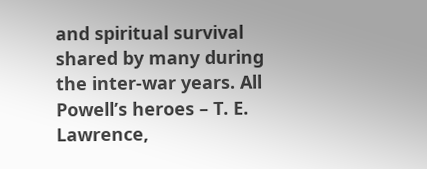and spiritual survival shared by many during the inter-war years. All Powell’s heroes – T. E. Lawrence,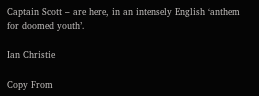Captain Scott – are here, in an intensely English ‘anthem for doomed youth’.

Ian Christie

Copy From